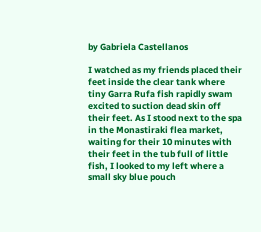by Gabriela Castellanos

I watched as my friends placed their feet inside the clear tank where tiny Garra Rufa fish rapidly swam excited to suction dead skin off their feet. As I stood next to the spa in the Monastiraki flea market, waiting for their 10 minutes with their feet in the tub full of little fish, I looked to my left where a small sky blue pouch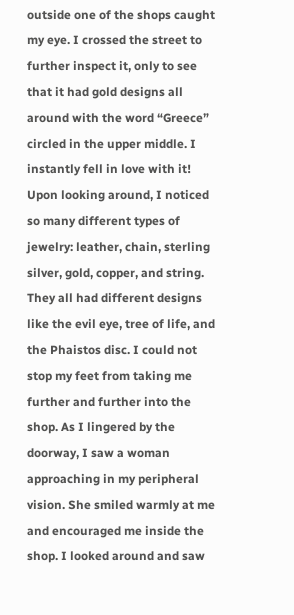outside one of the shops caught my eye. I crossed the street to further inspect it, only to see that it had gold designs all around with the word “Greece” circled in the upper middle. I instantly fell in love with it! Upon looking around, I noticed so many different types of jewelry: leather, chain, sterling silver, gold, copper, and string. They all had different designs like the evil eye, tree of life, and the Phaistos disc. I could not stop my feet from taking me further and further into the shop. As I lingered by the doorway, I saw a woman approaching in my peripheral vision. She smiled warmly at me and encouraged me inside the shop. I looked around and saw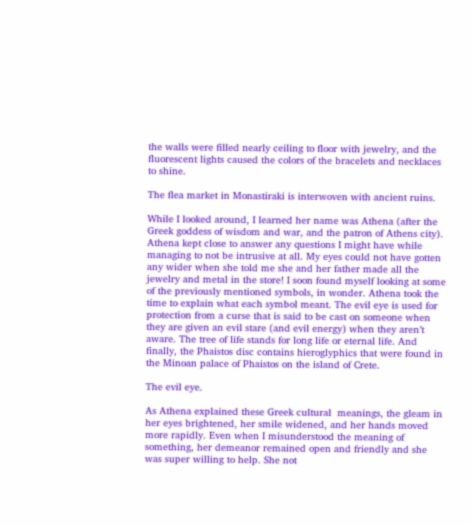the walls were filled nearly ceiling to floor with jewelry, and the fluorescent lights caused the colors of the bracelets and necklaces to shine.

The flea market in Monastiraki is interwoven with ancient ruins.

While I looked around, I learned her name was Athena (after the Greek goddess of wisdom and war, and the patron of Athens city). Athena kept close to answer any questions I might have while managing to not be intrusive at all. My eyes could not have gotten any wider when she told me she and her father made all the jewelry and metal in the store! I soon found myself looking at some of the previously mentioned symbols, in wonder. Athena took the time to explain what each symbol meant. The evil eye is used for protection from a curse that is said to be cast on someone when they are given an evil stare (and evil energy) when they aren’t aware. The tree of life stands for long life or eternal life. And finally, the Phaistos disc contains hieroglyphics that were found in the Minoan palace of Phaistos on the island of Crete.

The evil eye.

As Athena explained these Greek cultural  meanings, the gleam in her eyes brightened, her smile widened, and her hands moved more rapidly. Even when I misunderstood the meaning of something, her demeanor remained open and friendly and she was super willing to help. She not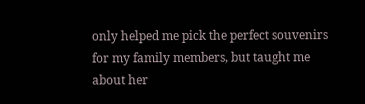only helped me pick the perfect souvenirs for my family members, but taught me about her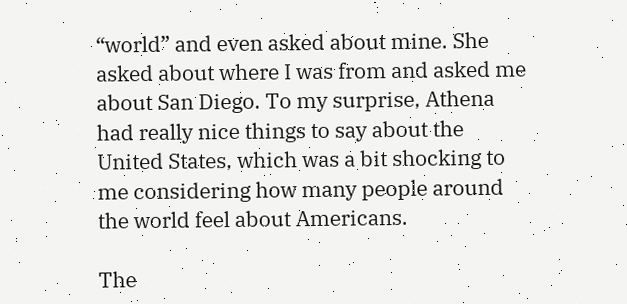“world” and even asked about mine. She asked about where I was from and asked me about San Diego. To my surprise, Athena had really nice things to say about the United States, which was a bit shocking to me considering how many people around the world feel about Americans.

The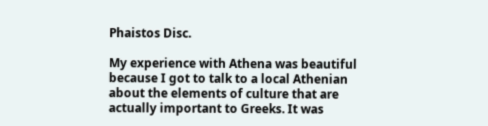Phaistos Disc.

My experience with Athena was beautiful because I got to talk to a local Athenian about the elements of culture that are actually important to Greeks. It was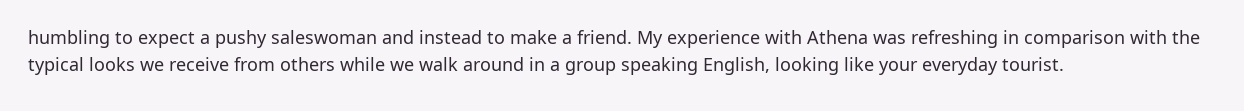humbling to expect a pushy saleswoman and instead to make a friend. My experience with Athena was refreshing in comparison with the typical looks we receive from others while we walk around in a group speaking English, looking like your everyday tourist.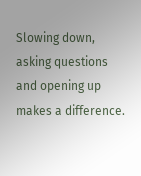Slowing down, asking questions and opening up makes a difference.